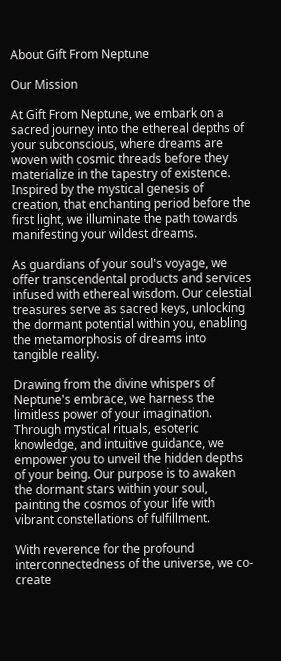About Gift From Neptune

Our Mission

At Gift From Neptune, we embark on a sacred journey into the ethereal depths of your subconscious, where dreams are woven with cosmic threads before they materialize in the tapestry of existence. Inspired by the mystical genesis of creation, that enchanting period before the first light, we illuminate the path towards manifesting your wildest dreams.

As guardians of your soul's voyage, we offer transcendental products and services infused with ethereal wisdom. Our celestial treasures serve as sacred keys, unlocking the dormant potential within you, enabling the metamorphosis of dreams into tangible reality.

Drawing from the divine whispers of Neptune's embrace, we harness the limitless power of your imagination. Through mystical rituals, esoteric knowledge, and intuitive guidance, we empower you to unveil the hidden depths of your being. Our purpose is to awaken the dormant stars within your soul, painting the cosmos of your life with vibrant constellations of fulfillment.

With reverence for the profound interconnectedness of the universe, we co-create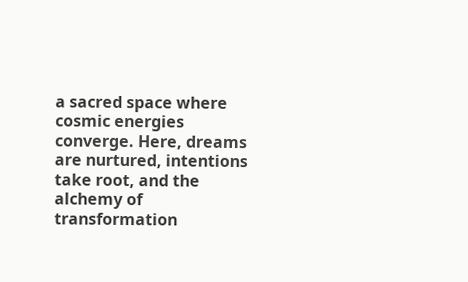a sacred space where cosmic energies converge. Here, dreams are nurtured, intentions take root, and the alchemy of transformation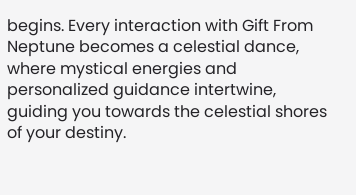begins. Every interaction with Gift From Neptune becomes a celestial dance, where mystical energies and personalized guidance intertwine, guiding you towards the celestial shores of your destiny.